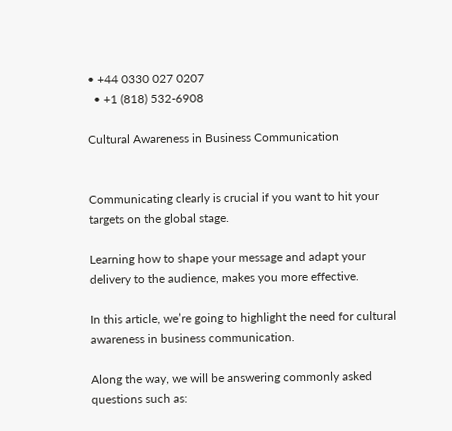• +44 0330 027 0207
  • +1 (818) 532-6908

Cultural Awareness in Business Communication


Communicating clearly is crucial if you want to hit your targets on the global stage.

Learning how to shape your message and adapt your delivery to the audience, makes you more effective.

In this article, we’re going to highlight the need for cultural awareness in business communication.

Along the way, we will be answering commonly asked questions such as: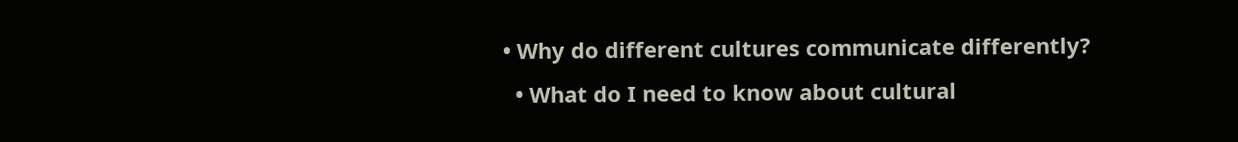• Why do different cultures communicate differently?
  • What do I need to know about cultural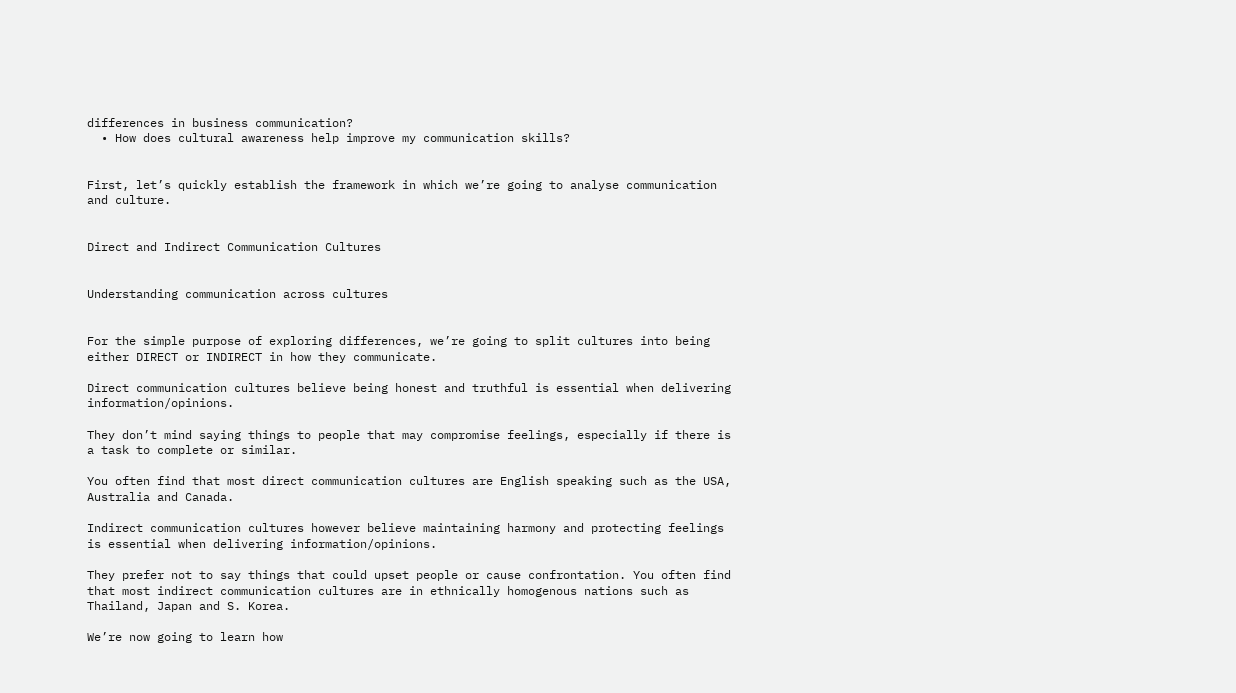differences in business communication?
  • How does cultural awareness help improve my communication skills?


First, let’s quickly establish the framework in which we’re going to analyse communication and culture.


Direct and Indirect Communication Cultures


Understanding communication across cultures


For the simple purpose of exploring differences, we’re going to split cultures into being either DIRECT or INDIRECT in how they communicate.

Direct communication cultures believe being honest and truthful is essential when delivering information/opinions.

They don’t mind saying things to people that may compromise feelings, especially if there is a task to complete or similar.

You often find that most direct communication cultures are English speaking such as the USA, Australia and Canada.

Indirect communication cultures however believe maintaining harmony and protecting feelings is essential when delivering information/opinions.

They prefer not to say things that could upset people or cause confrontation. You often find that most indirect communication cultures are in ethnically homogenous nations such as Thailand, Japan and S. Korea.

We’re now going to learn how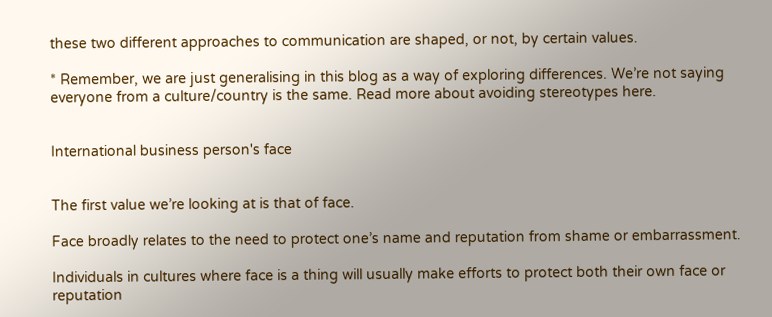these two different approaches to communication are shaped, or not, by certain values.

* Remember, we are just generalising in this blog as a way of exploring differences. We’re not saying everyone from a culture/country is the same. Read more about avoiding stereotypes here.


International business person's face


The first value we’re looking at is that of face.

Face broadly relates to the need to protect one’s name and reputation from shame or embarrassment.

Individuals in cultures where face is a thing will usually make efforts to protect both their own face or reputation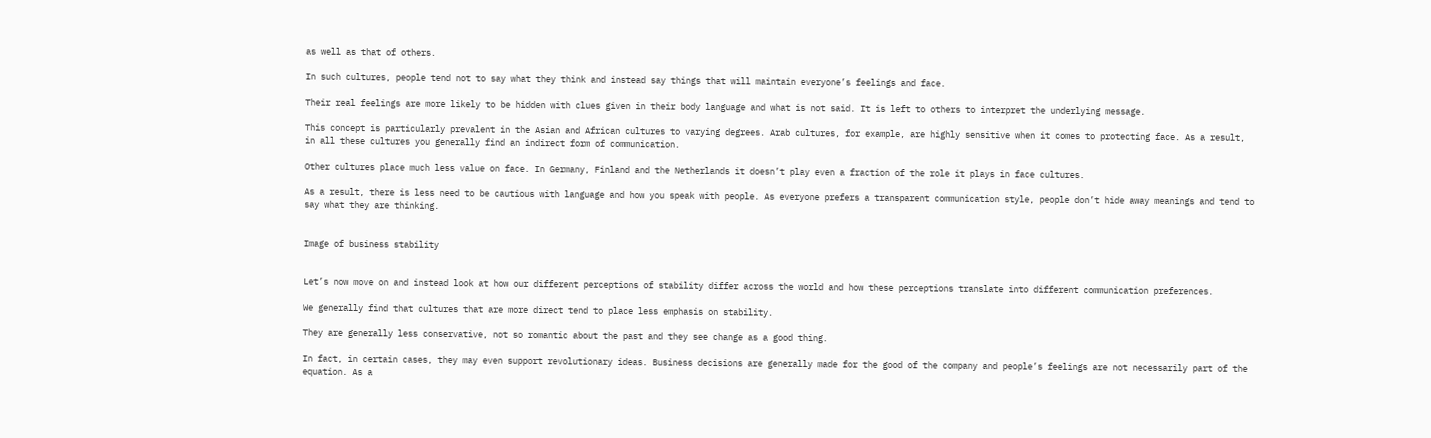as well as that of others.

In such cultures, people tend not to say what they think and instead say things that will maintain everyone’s feelings and face.

Their real feelings are more likely to be hidden with clues given in their body language and what is not said. It is left to others to interpret the underlying message.

This concept is particularly prevalent in the Asian and African cultures to varying degrees. Arab cultures, for example, are highly sensitive when it comes to protecting face. As a result, in all these cultures you generally find an indirect form of communication.

Other cultures place much less value on face. In Germany, Finland and the Netherlands it doesn’t play even a fraction of the role it plays in face cultures.

As a result, there is less need to be cautious with language and how you speak with people. As everyone prefers a transparent communication style, people don’t hide away meanings and tend to say what they are thinking.


Image of business stability


Let’s now move on and instead look at how our different perceptions of stability differ across the world and how these perceptions translate into different communication preferences.

We generally find that cultures that are more direct tend to place less emphasis on stability.

They are generally less conservative, not so romantic about the past and they see change as a good thing.

In fact, in certain cases, they may even support revolutionary ideas. Business decisions are generally made for the good of the company and people’s feelings are not necessarily part of the equation. As a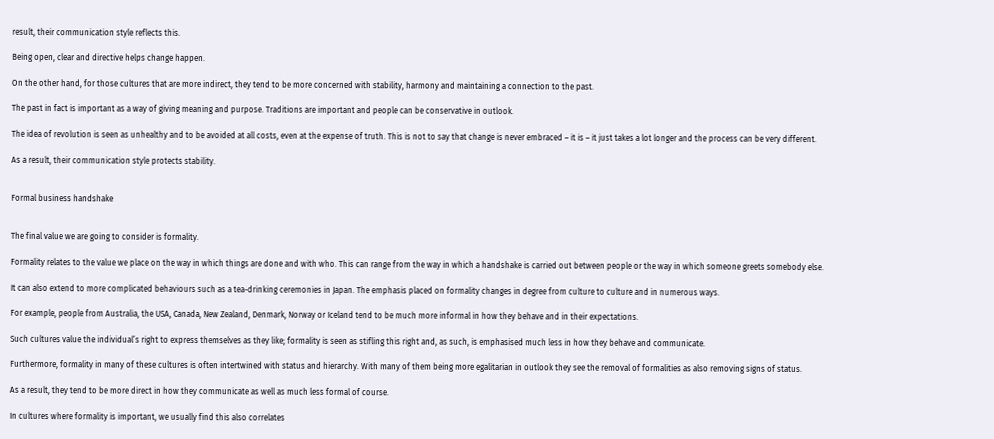result, their communication style reflects this.

Being open, clear and directive helps change happen.

On the other hand, for those cultures that are more indirect, they tend to be more concerned with stability, harmony and maintaining a connection to the past.

The past in fact is important as a way of giving meaning and purpose. Traditions are important and people can be conservative in outlook.

The idea of revolution is seen as unhealthy and to be avoided at all costs, even at the expense of truth. This is not to say that change is never embraced – it is – it just takes a lot longer and the process can be very different.

As a result, their communication style protects stability.


Formal business handshake


The final value we are going to consider is formality.

Formality relates to the value we place on the way in which things are done and with who. This can range from the way in which a handshake is carried out between people or the way in which someone greets somebody else.

It can also extend to more complicated behaviours such as a tea-drinking ceremonies in Japan. The emphasis placed on formality changes in degree from culture to culture and in numerous ways.

For example, people from Australia, the USA, Canada, New Zealand, Denmark, Norway or Iceland tend to be much more informal in how they behave and in their expectations.

Such cultures value the individual’s right to express themselves as they like; formality is seen as stifling this right and, as such, is emphasised much less in how they behave and communicate.

Furthermore, formality in many of these cultures is often intertwined with status and hierarchy. With many of them being more egalitarian in outlook they see the removal of formalities as also removing signs of status.

As a result, they tend to be more direct in how they communicate as well as much less formal of course.

In cultures where formality is important, we usually find this also correlates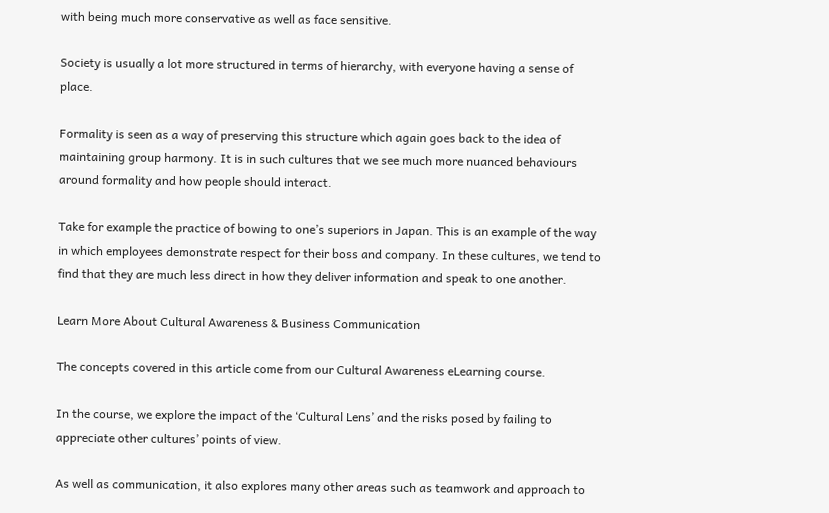with being much more conservative as well as face sensitive.

Society is usually a lot more structured in terms of hierarchy, with everyone having a sense of place.

Formality is seen as a way of preserving this structure which again goes back to the idea of maintaining group harmony. It is in such cultures that we see much more nuanced behaviours around formality and how people should interact.

Take for example the practice of bowing to one’s superiors in Japan. This is an example of the way in which employees demonstrate respect for their boss and company. In these cultures, we tend to find that they are much less direct in how they deliver information and speak to one another.

Learn More About Cultural Awareness & Business Communication

The concepts covered in this article come from our Cultural Awareness eLearning course.

In the course, we explore the impact of the ‘Cultural Lens’ and the risks posed by failing to appreciate other cultures’ points of view.

As well as communication, it also explores many other areas such as teamwork and approach to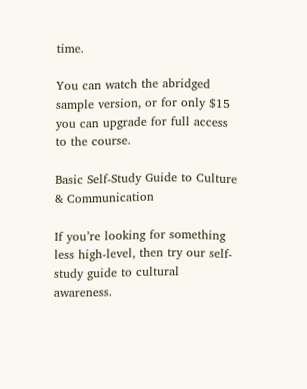time.

You can watch the abridged sample version, or for only $15 you can upgrade for full access to the course.

Basic Self-Study Guide to Culture & Communication

If you’re looking for something less high-level, then try our self-study guide to cultural awareness.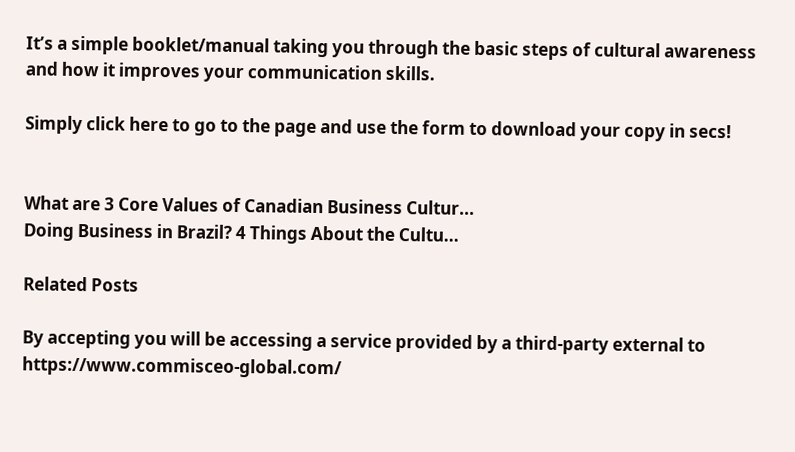It’s a simple booklet/manual taking you through the basic steps of cultural awareness and how it improves your communication skills.

Simply click here to go to the page and use the form to download your copy in secs!


What are 3 Core Values of Canadian Business Cultur...
Doing Business in Brazil? 4 Things About the Cultu...

Related Posts

By accepting you will be accessing a service provided by a third-party external to https://www.commisceo-global.com/